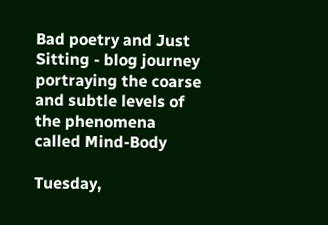Bad poetry and Just Sitting - blog journey portraying the coarse and subtle levels of the phenomena called Mind-Body

Tuesday,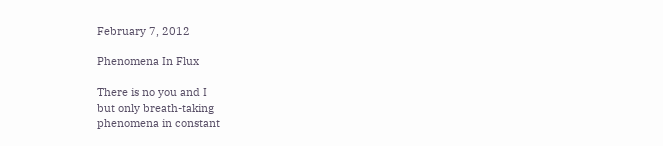February 7, 2012

Phenomena In Flux

There is no you and I
but only breath-taking
phenomena in constant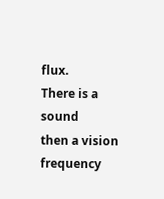flux.
There is a sound
then a vision
frequency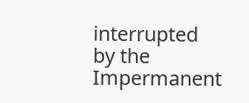interrupted
by the Impermanent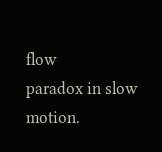flow
paradox in slow motion.